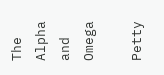The Alpha and Omega

Petty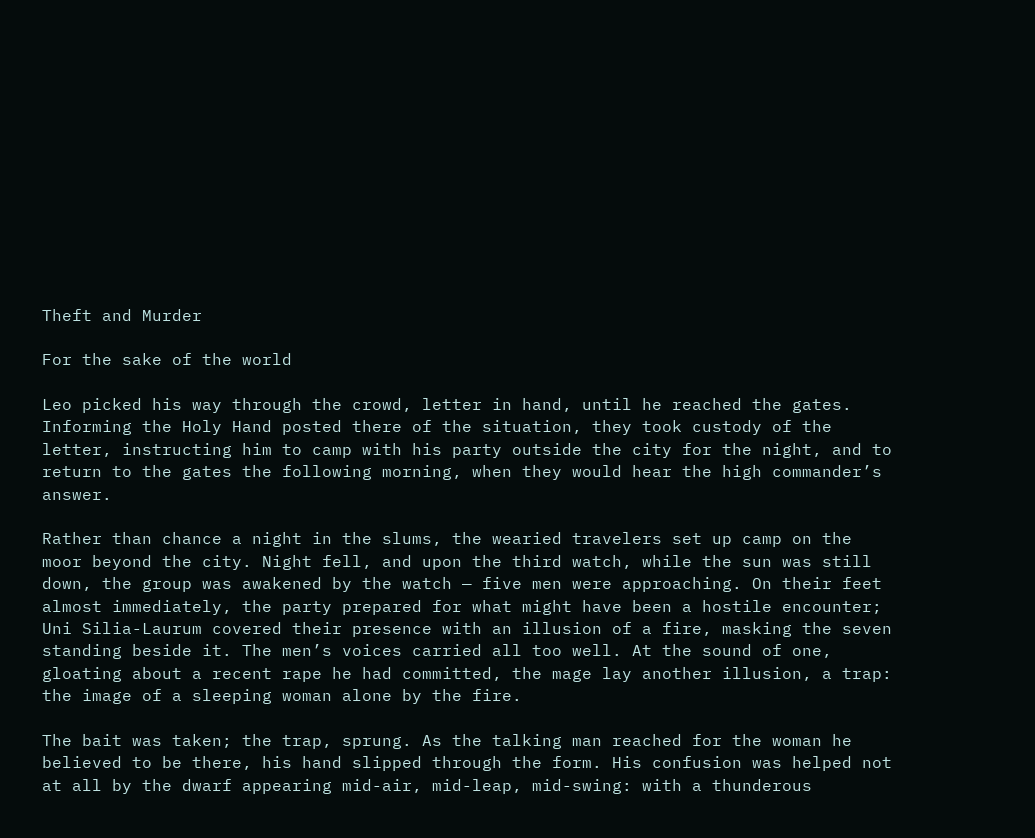Theft and Murder

For the sake of the world

Leo picked his way through the crowd, letter in hand, until he reached the gates. Informing the Holy Hand posted there of the situation, they took custody of the letter, instructing him to camp with his party outside the city for the night, and to return to the gates the following morning, when they would hear the high commander’s answer.

Rather than chance a night in the slums, the wearied travelers set up camp on the moor beyond the city. Night fell, and upon the third watch, while the sun was still down, the group was awakened by the watch — five men were approaching. On their feet almost immediately, the party prepared for what might have been a hostile encounter; Uni Silia-Laurum covered their presence with an illusion of a fire, masking the seven standing beside it. The men’s voices carried all too well. At the sound of one, gloating about a recent rape he had committed, the mage lay another illusion, a trap: the image of a sleeping woman alone by the fire.

The bait was taken; the trap, sprung. As the talking man reached for the woman he believed to be there, his hand slipped through the form. His confusion was helped not at all by the dwarf appearing mid-air, mid-leap, mid-swing: with a thunderous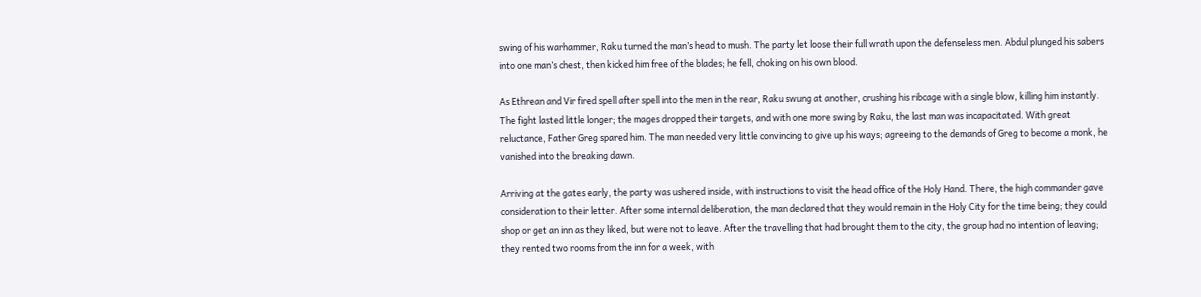swing of his warhammer, Raku turned the man’s head to mush. The party let loose their full wrath upon the defenseless men. Abdul plunged his sabers into one man’s chest, then kicked him free of the blades; he fell, choking on his own blood.

As Ethrean and Vir fired spell after spell into the men in the rear, Raku swung at another, crushing his ribcage with a single blow, killing him instantly. The fight lasted little longer; the mages dropped their targets, and with one more swing by Raku, the last man was incapacitated. With great reluctance, Father Greg spared him. The man needed very little convincing to give up his ways; agreeing to the demands of Greg to become a monk, he vanished into the breaking dawn.

Arriving at the gates early, the party was ushered inside, with instructions to visit the head office of the Holy Hand. There, the high commander gave consideration to their letter. After some internal deliberation, the man declared that they would remain in the Holy City for the time being; they could shop or get an inn as they liked, but were not to leave. After the travelling that had brought them to the city, the group had no intention of leaving; they rented two rooms from the inn for a week, with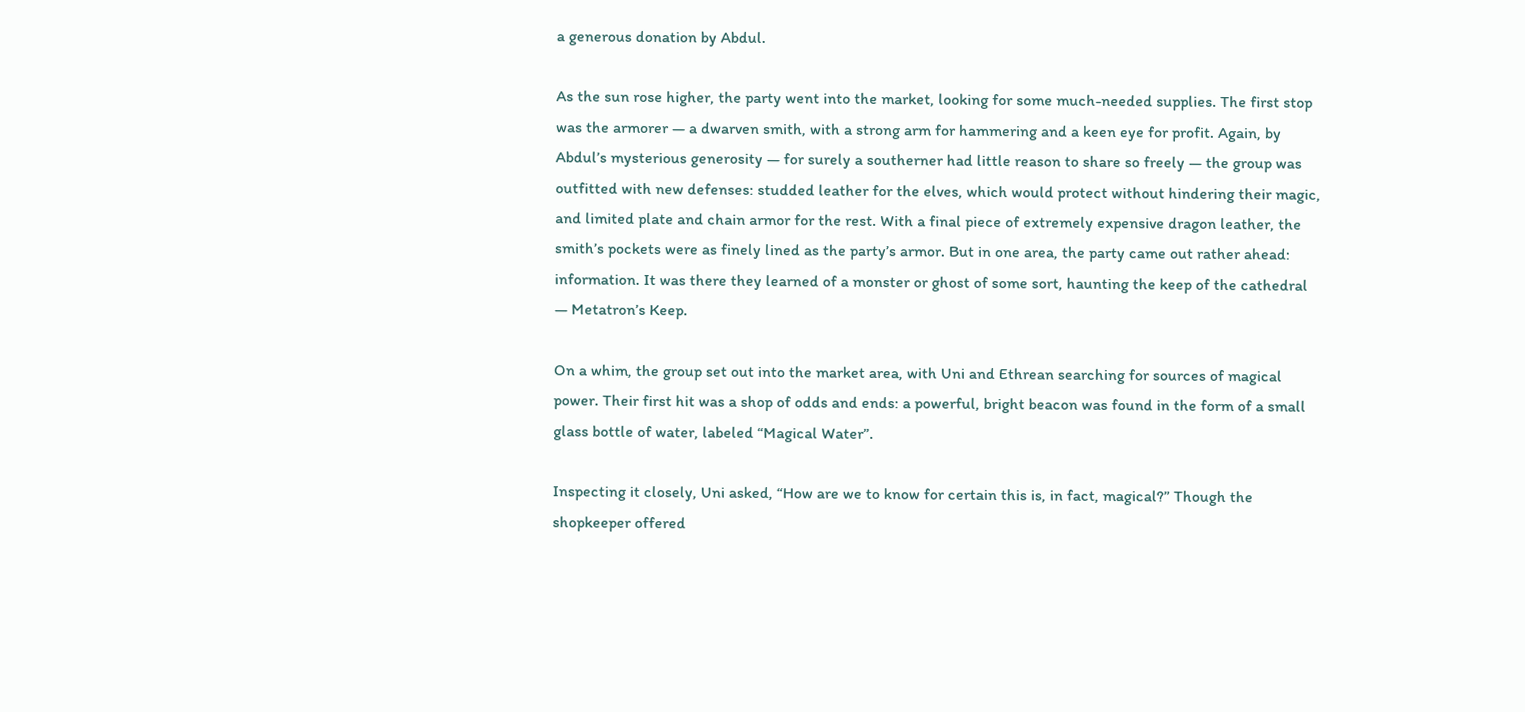a generous donation by Abdul.

As the sun rose higher, the party went into the market, looking for some much-needed supplies. The first stop was the armorer — a dwarven smith, with a strong arm for hammering and a keen eye for profit. Again, by Abdul’s mysterious generosity — for surely a southerner had little reason to share so freely — the group was outfitted with new defenses: studded leather for the elves, which would protect without hindering their magic, and limited plate and chain armor for the rest. With a final piece of extremely expensive dragon leather, the smith’s pockets were as finely lined as the party’s armor. But in one area, the party came out rather ahead: information. It was there they learned of a monster or ghost of some sort, haunting the keep of the cathedral — Metatron’s Keep.

On a whim, the group set out into the market area, with Uni and Ethrean searching for sources of magical power. Their first hit was a shop of odds and ends: a powerful, bright beacon was found in the form of a small glass bottle of water, labeled “Magical Water”.

Inspecting it closely, Uni asked, “How are we to know for certain this is, in fact, magical?” Though the shopkeeper offered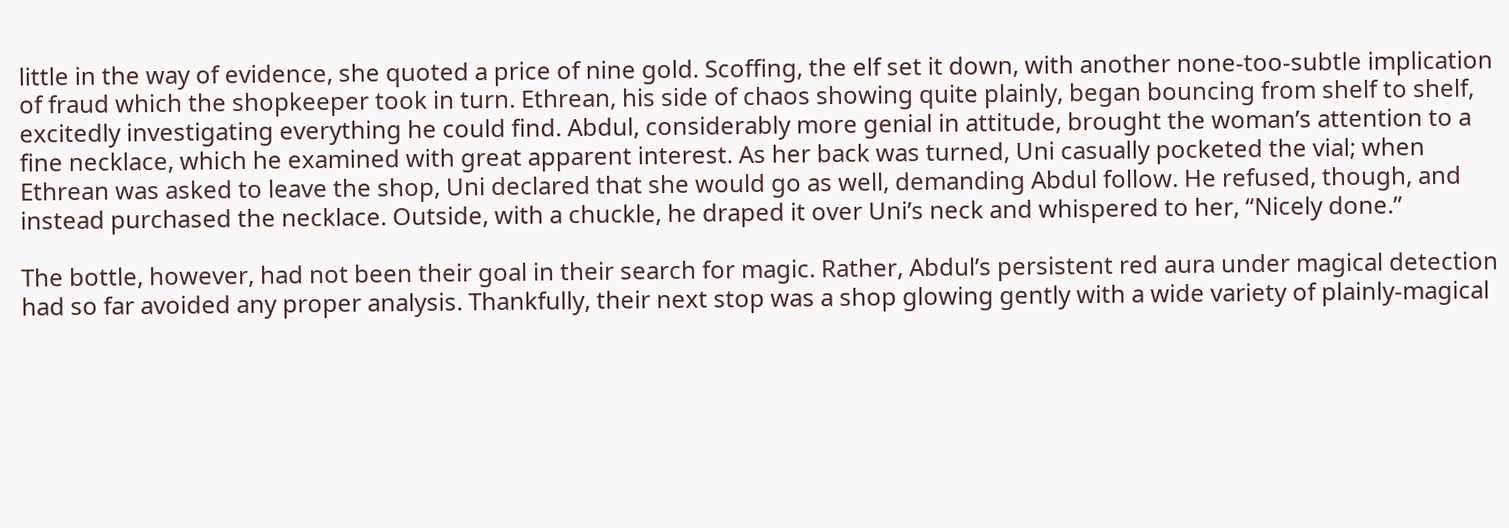little in the way of evidence, she quoted a price of nine gold. Scoffing, the elf set it down, with another none-too-subtle implication of fraud which the shopkeeper took in turn. Ethrean, his side of chaos showing quite plainly, began bouncing from shelf to shelf, excitedly investigating everything he could find. Abdul, considerably more genial in attitude, brought the woman’s attention to a fine necklace, which he examined with great apparent interest. As her back was turned, Uni casually pocketed the vial; when Ethrean was asked to leave the shop, Uni declared that she would go as well, demanding Abdul follow. He refused, though, and instead purchased the necklace. Outside, with a chuckle, he draped it over Uni’s neck and whispered to her, “Nicely done.”

The bottle, however, had not been their goal in their search for magic. Rather, Abdul’s persistent red aura under magical detection had so far avoided any proper analysis. Thankfully, their next stop was a shop glowing gently with a wide variety of plainly-magical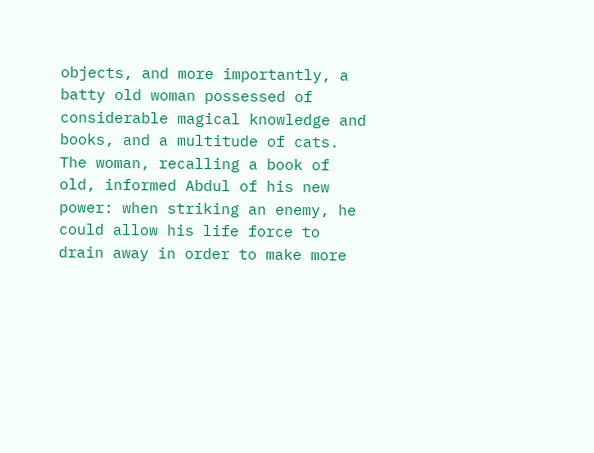objects, and more importantly, a batty old woman possessed of considerable magical knowledge and books, and a multitude of cats. The woman, recalling a book of old, informed Abdul of his new power: when striking an enemy, he could allow his life force to drain away in order to make more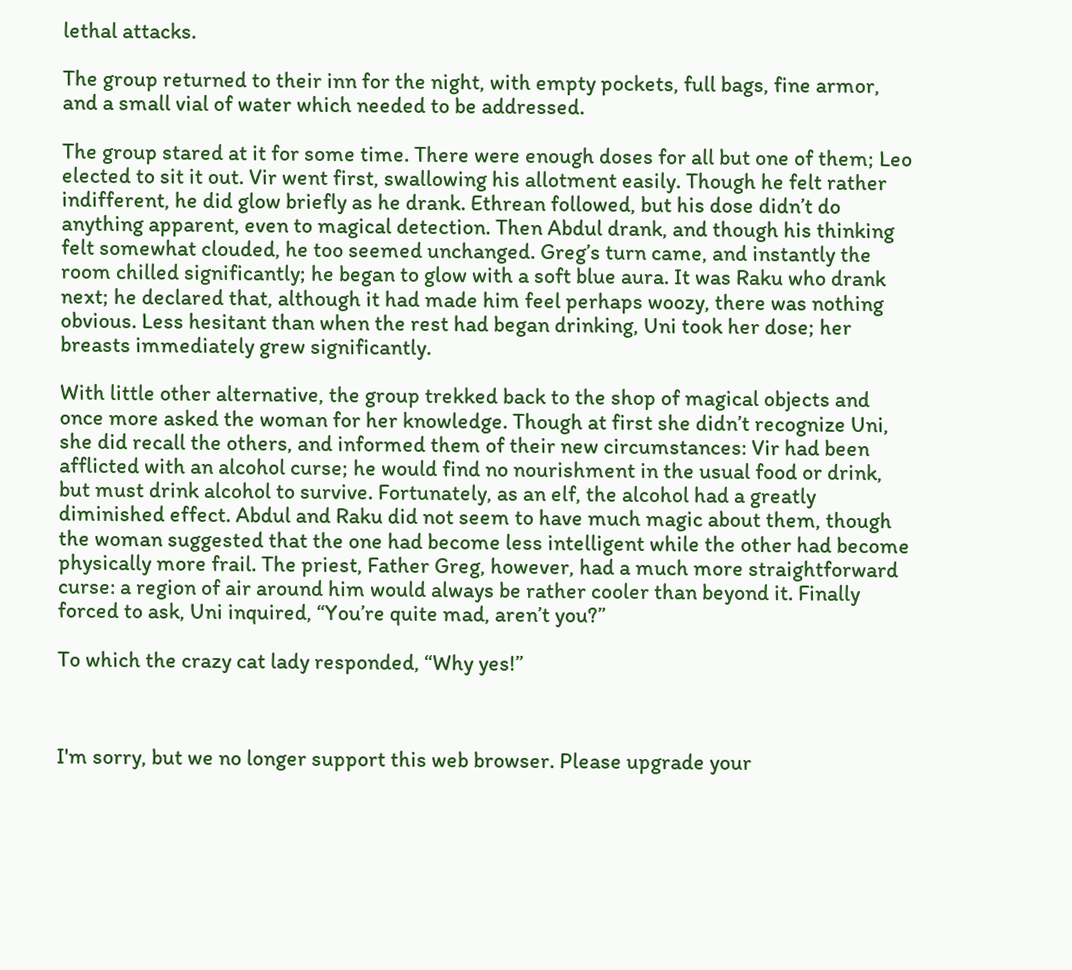lethal attacks.

The group returned to their inn for the night, with empty pockets, full bags, fine armor, and a small vial of water which needed to be addressed.

The group stared at it for some time. There were enough doses for all but one of them; Leo elected to sit it out. Vir went first, swallowing his allotment easily. Though he felt rather indifferent, he did glow briefly as he drank. Ethrean followed, but his dose didn’t do anything apparent, even to magical detection. Then Abdul drank, and though his thinking felt somewhat clouded, he too seemed unchanged. Greg’s turn came, and instantly the room chilled significantly; he began to glow with a soft blue aura. It was Raku who drank next; he declared that, although it had made him feel perhaps woozy, there was nothing obvious. Less hesitant than when the rest had began drinking, Uni took her dose; her breasts immediately grew significantly.

With little other alternative, the group trekked back to the shop of magical objects and once more asked the woman for her knowledge. Though at first she didn’t recognize Uni, she did recall the others, and informed them of their new circumstances: Vir had been afflicted with an alcohol curse; he would find no nourishment in the usual food or drink, but must drink alcohol to survive. Fortunately, as an elf, the alcohol had a greatly diminished effect. Abdul and Raku did not seem to have much magic about them, though the woman suggested that the one had become less intelligent while the other had become physically more frail. The priest, Father Greg, however, had a much more straightforward curse: a region of air around him would always be rather cooler than beyond it. Finally forced to ask, Uni inquired, “You’re quite mad, aren’t you?”

To which the crazy cat lady responded, “Why yes!”



I'm sorry, but we no longer support this web browser. Please upgrade your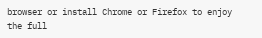browser or install Chrome or Firefox to enjoy the full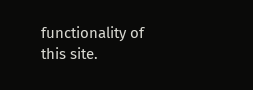functionality of this site.